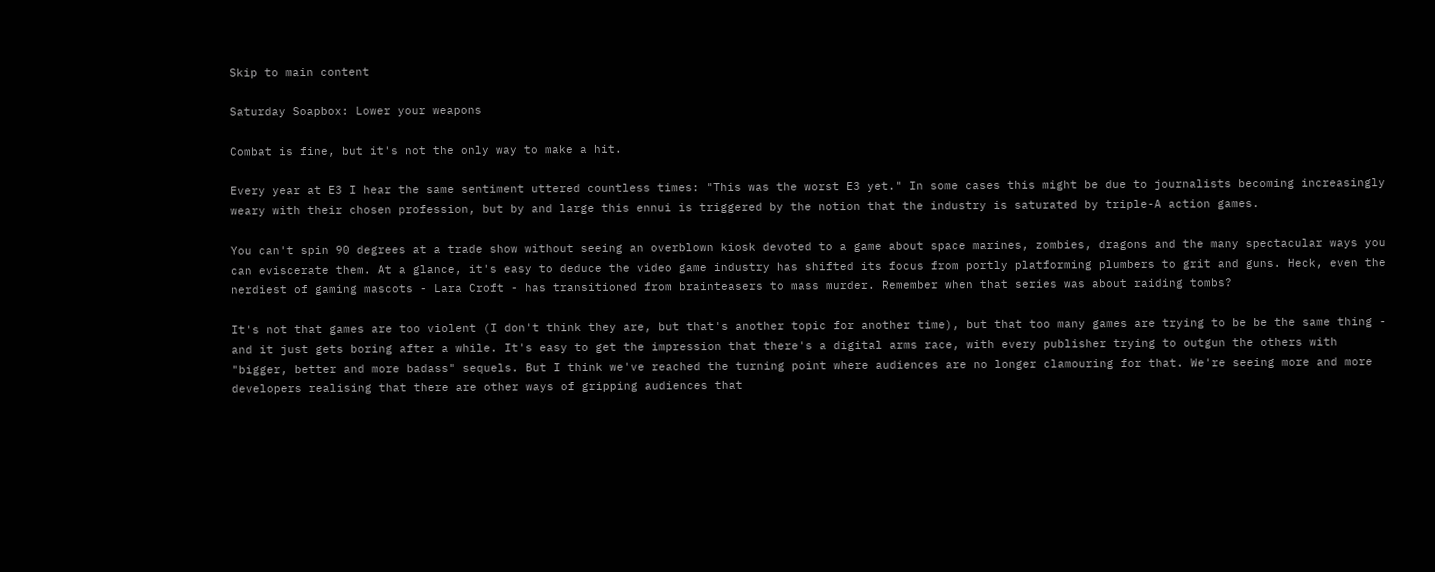Skip to main content

Saturday Soapbox: Lower your weapons

Combat is fine, but it's not the only way to make a hit.

Every year at E3 I hear the same sentiment uttered countless times: "This was the worst E3 yet." In some cases this might be due to journalists becoming increasingly weary with their chosen profession, but by and large this ennui is triggered by the notion that the industry is saturated by triple-A action games.

You can't spin 90 degrees at a trade show without seeing an overblown kiosk devoted to a game about space marines, zombies, dragons and the many spectacular ways you can eviscerate them. At a glance, it's easy to deduce the video game industry has shifted its focus from portly platforming plumbers to grit and guns. Heck, even the nerdiest of gaming mascots - Lara Croft - has transitioned from brainteasers to mass murder. Remember when that series was about raiding tombs?

It's not that games are too violent (I don't think they are, but that's another topic for another time), but that too many games are trying to be be the same thing - and it just gets boring after a while. It's easy to get the impression that there's a digital arms race, with every publisher trying to outgun the others with "bigger, better and more badass" sequels. But I think we've reached the turning point where audiences are no longer clamouring for that. We're seeing more and more developers realising that there are other ways of gripping audiences that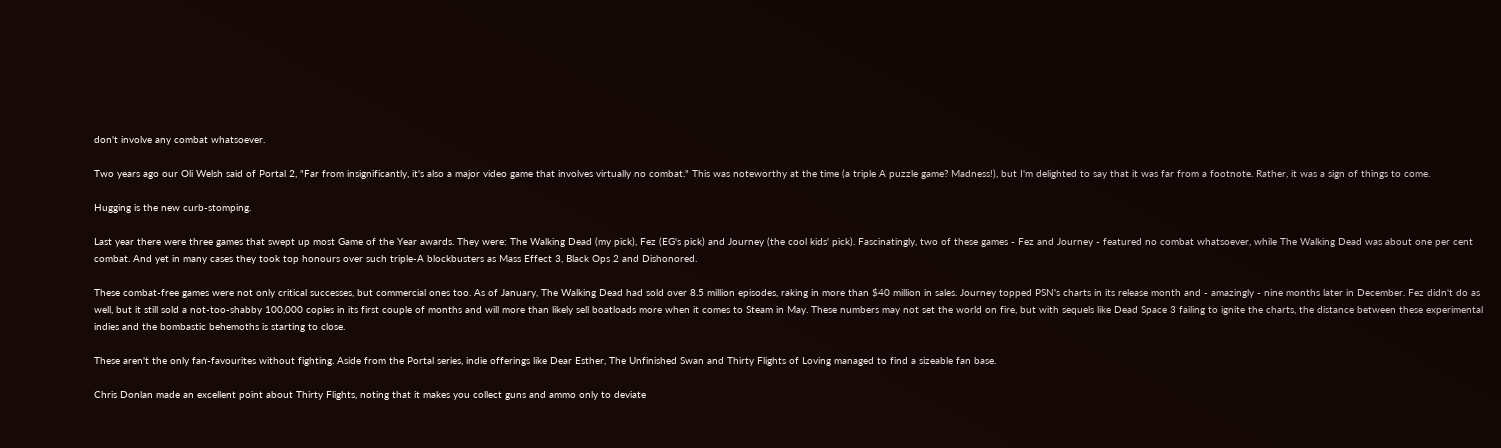don't involve any combat whatsoever.

Two years ago our Oli Welsh said of Portal 2, "Far from insignificantly, it's also a major video game that involves virtually no combat." This was noteworthy at the time (a triple A puzzle game? Madness!), but I'm delighted to say that it was far from a footnote. Rather, it was a sign of things to come.

Hugging is the new curb-stomping.

Last year there were three games that swept up most Game of the Year awards. They were: The Walking Dead (my pick), Fez (EG's pick) and Journey (the cool kids' pick). Fascinatingly, two of these games - Fez and Journey - featured no combat whatsoever, while The Walking Dead was about one per cent combat. And yet in many cases they took top honours over such triple-A blockbusters as Mass Effect 3, Black Ops 2 and Dishonored.

These combat-free games were not only critical successes, but commercial ones too. As of January, The Walking Dead had sold over 8.5 million episodes, raking in more than $40 million in sales. Journey topped PSN's charts in its release month and - amazingly - nine months later in December. Fez didn't do as well, but it still sold a not-too-shabby 100,000 copies in its first couple of months and will more than likely sell boatloads more when it comes to Steam in May. These numbers may not set the world on fire, but with sequels like Dead Space 3 failing to ignite the charts, the distance between these experimental indies and the bombastic behemoths is starting to close.

These aren't the only fan-favourites without fighting. Aside from the Portal series, indie offerings like Dear Esther, The Unfinished Swan and Thirty Flights of Loving managed to find a sizeable fan base.

Chris Donlan made an excellent point about Thirty Flights, noting that it makes you collect guns and ammo only to deviate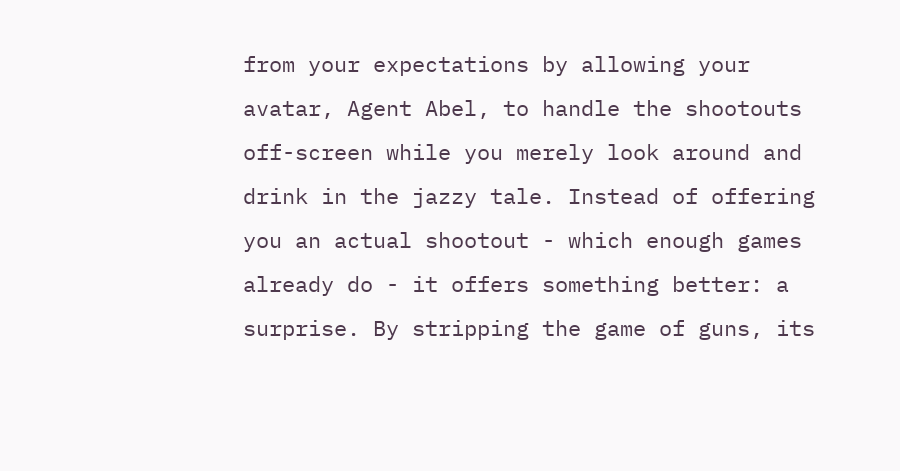from your expectations by allowing your avatar, Agent Abel, to handle the shootouts off-screen while you merely look around and drink in the jazzy tale. Instead of offering you an actual shootout - which enough games already do - it offers something better: a surprise. By stripping the game of guns, its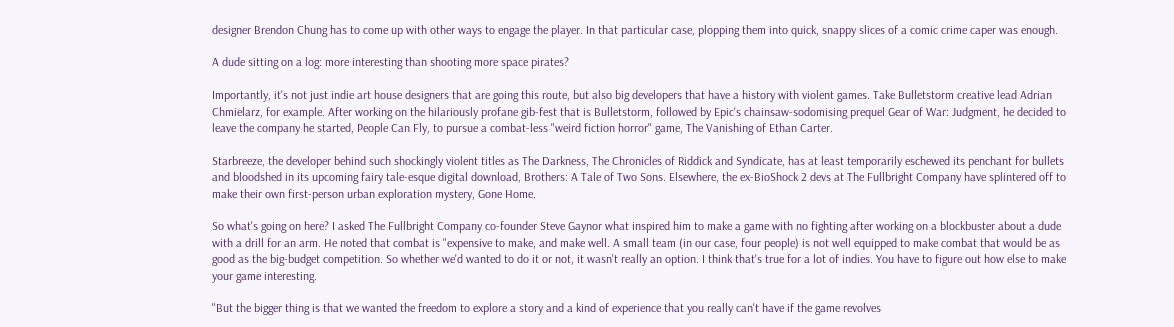designer Brendon Chung has to come up with other ways to engage the player. In that particular case, plopping them into quick, snappy slices of a comic crime caper was enough.

A dude sitting on a log: more interesting than shooting more space pirates?

Importantly, it's not just indie art house designers that are going this route, but also big developers that have a history with violent games. Take Bulletstorm creative lead Adrian Chmielarz, for example. After working on the hilariously profane gib-fest that is Bulletstorm, followed by Epic's chainsaw-sodomising prequel Gear of War: Judgment, he decided to leave the company he started, People Can Fly, to pursue a combat-less "weird fiction horror" game, The Vanishing of Ethan Carter.

Starbreeze, the developer behind such shockingly violent titles as The Darkness, The Chronicles of Riddick and Syndicate, has at least temporarily eschewed its penchant for bullets and bloodshed in its upcoming fairy tale-esque digital download, Brothers: A Tale of Two Sons. Elsewhere, the ex-BioShock 2 devs at The Fullbright Company have splintered off to make their own first-person urban exploration mystery, Gone Home.

So what's going on here? I asked The Fullbright Company co-founder Steve Gaynor what inspired him to make a game with no fighting after working on a blockbuster about a dude with a drill for an arm. He noted that combat is "expensive to make, and make well. A small team (in our case, four people) is not well equipped to make combat that would be as good as the big-budget competition. So whether we'd wanted to do it or not, it wasn't really an option. I think that's true for a lot of indies. You have to figure out how else to make your game interesting.

"But the bigger thing is that we wanted the freedom to explore a story and a kind of experience that you really can't have if the game revolves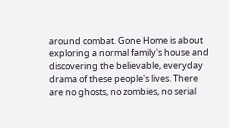around combat. Gone Home is about exploring a normal family's house and discovering the believable, everyday drama of these people's lives. There are no ghosts, no zombies, no serial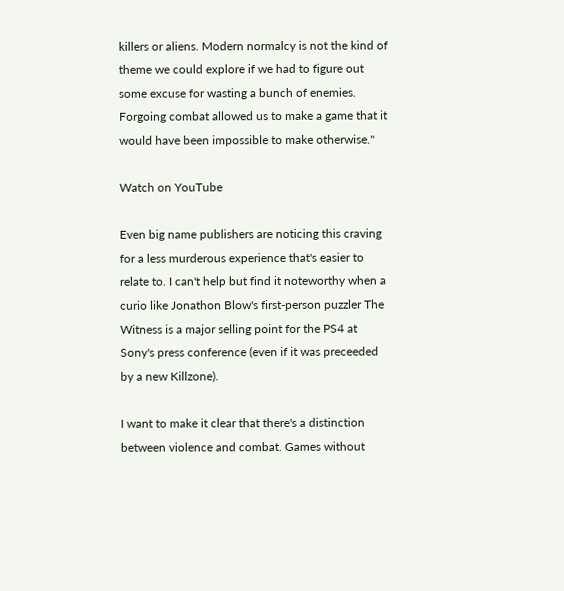killers or aliens. Modern normalcy is not the kind of theme we could explore if we had to figure out some excuse for wasting a bunch of enemies. Forgoing combat allowed us to make a game that it would have been impossible to make otherwise."

Watch on YouTube

Even big name publishers are noticing this craving for a less murderous experience that's easier to relate to. I can't help but find it noteworthy when a curio like Jonathon Blow's first-person puzzler The Witness is a major selling point for the PS4 at Sony's press conference (even if it was preceeded by a new Killzone).

I want to make it clear that there's a distinction between violence and combat. Games without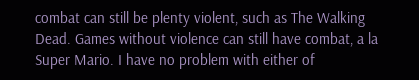combat can still be plenty violent, such as The Walking Dead. Games without violence can still have combat, a la Super Mario. I have no problem with either of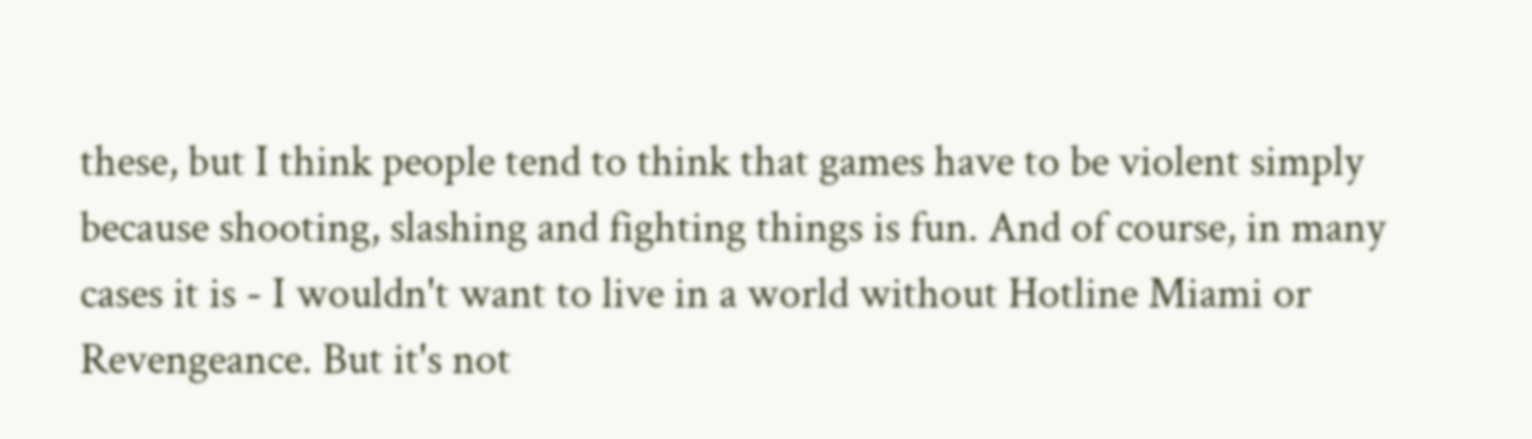these, but I think people tend to think that games have to be violent simply because shooting, slashing and fighting things is fun. And of course, in many cases it is - I wouldn't want to live in a world without Hotline Miami or Revengeance. But it's not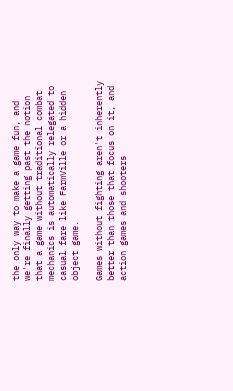the only way to make a game fun, and we're finally getting past the notion that a game without traditional combat mechanics is automatically relegated to casual fare like FarmVille or a hidden object game.

Games without fighting aren't inherently better than those that focus on it, and action games and shooters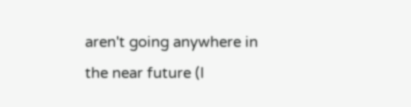aren't going anywhere in the near future (I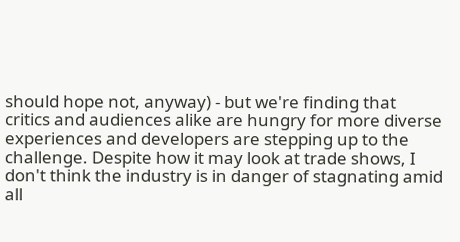should hope not, anyway) - but we're finding that critics and audiences alike are hungry for more diverse experiences and developers are stepping up to the challenge. Despite how it may look at trade shows, I don't think the industry is in danger of stagnating amid all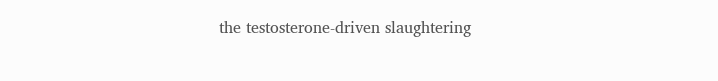the testosterone-driven slaughtering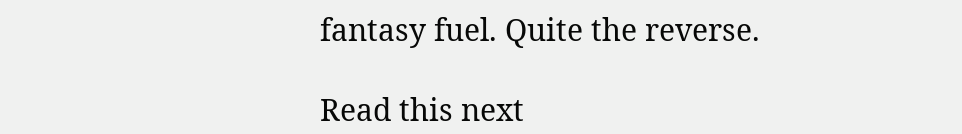fantasy fuel. Quite the reverse.

Read this next